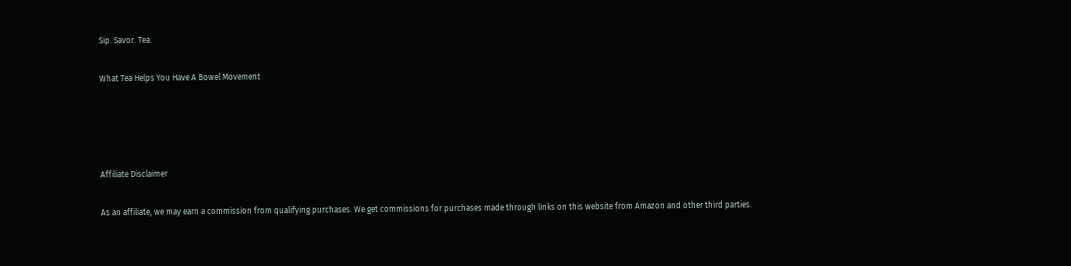Sip. Savor. Tea.

What Tea Helps You Have A Bowel Movement




Affiliate Disclaimer

As an affiliate, we may earn a commission from qualifying purchases. We get commissions for purchases made through links on this website from Amazon and other third parties.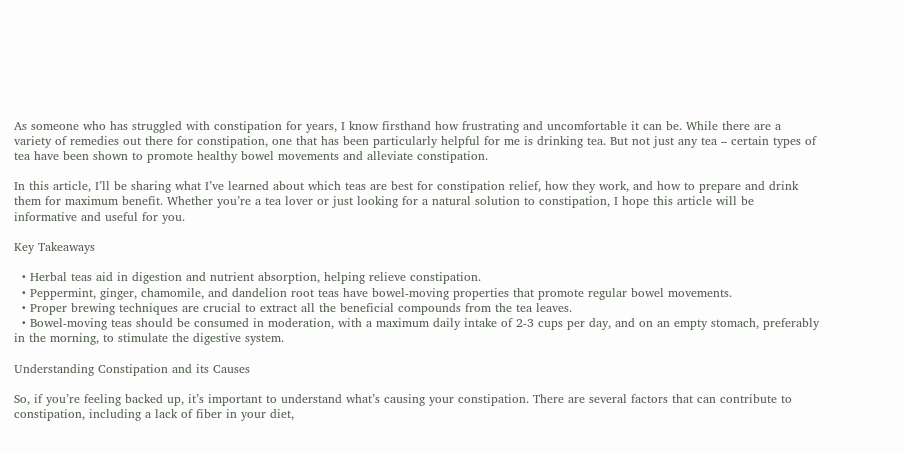As someone who has struggled with constipation for years, I know firsthand how frustrating and uncomfortable it can be. While there are a variety of remedies out there for constipation, one that has been particularly helpful for me is drinking tea. But not just any tea – certain types of tea have been shown to promote healthy bowel movements and alleviate constipation.

In this article, I’ll be sharing what I’ve learned about which teas are best for constipation relief, how they work, and how to prepare and drink them for maximum benefit. Whether you’re a tea lover or just looking for a natural solution to constipation, I hope this article will be informative and useful for you.

Key Takeaways

  • Herbal teas aid in digestion and nutrient absorption, helping relieve constipation.
  • Peppermint, ginger, chamomile, and dandelion root teas have bowel-moving properties that promote regular bowel movements.
  • Proper brewing techniques are crucial to extract all the beneficial compounds from the tea leaves.
  • Bowel-moving teas should be consumed in moderation, with a maximum daily intake of 2-3 cups per day, and on an empty stomach, preferably in the morning, to stimulate the digestive system.

Understanding Constipation and its Causes

So, if you’re feeling backed up, it’s important to understand what’s causing your constipation. There are several factors that can contribute to constipation, including a lack of fiber in your diet,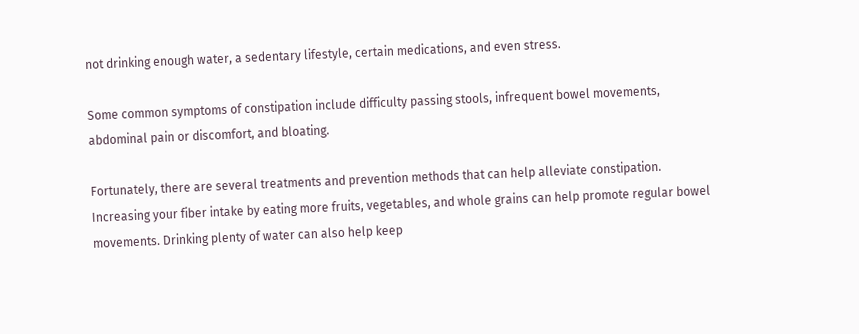not drinking enough water, a sedentary lifestyle, certain medications, and even stress.

Some common symptoms of constipation include difficulty passing stools, infrequent bowel movements, abdominal pain or discomfort, and bloating.

Fortunately, there are several treatments and prevention methods that can help alleviate constipation. Increasing your fiber intake by eating more fruits, vegetables, and whole grains can help promote regular bowel movements. Drinking plenty of water can also help keep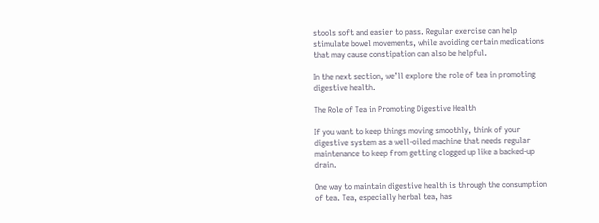stools soft and easier to pass. Regular exercise can help stimulate bowel movements, while avoiding certain medications that may cause constipation can also be helpful.

In the next section, we’ll explore the role of tea in promoting digestive health.

The Role of Tea in Promoting Digestive Health

If you want to keep things moving smoothly, think of your digestive system as a well-oiled machine that needs regular maintenance to keep from getting clogged up like a backed-up drain.

One way to maintain digestive health is through the consumption of tea. Tea, especially herbal tea, has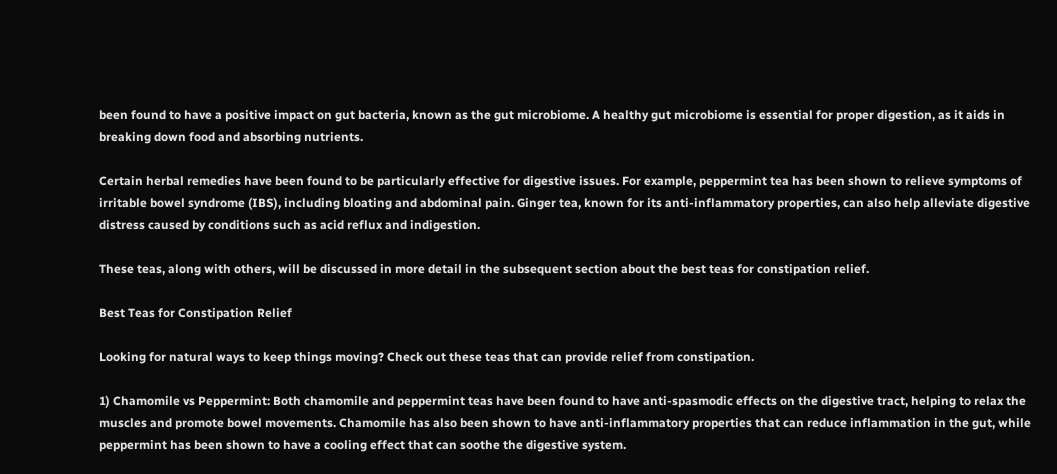been found to have a positive impact on gut bacteria, known as the gut microbiome. A healthy gut microbiome is essential for proper digestion, as it aids in breaking down food and absorbing nutrients.

Certain herbal remedies have been found to be particularly effective for digestive issues. For example, peppermint tea has been shown to relieve symptoms of irritable bowel syndrome (IBS), including bloating and abdominal pain. Ginger tea, known for its anti-inflammatory properties, can also help alleviate digestive distress caused by conditions such as acid reflux and indigestion.

These teas, along with others, will be discussed in more detail in the subsequent section about the best teas for constipation relief.

Best Teas for Constipation Relief

Looking for natural ways to keep things moving? Check out these teas that can provide relief from constipation.

1) Chamomile vs Peppermint: Both chamomile and peppermint teas have been found to have anti-spasmodic effects on the digestive tract, helping to relax the muscles and promote bowel movements. Chamomile has also been shown to have anti-inflammatory properties that can reduce inflammation in the gut, while peppermint has been shown to have a cooling effect that can soothe the digestive system.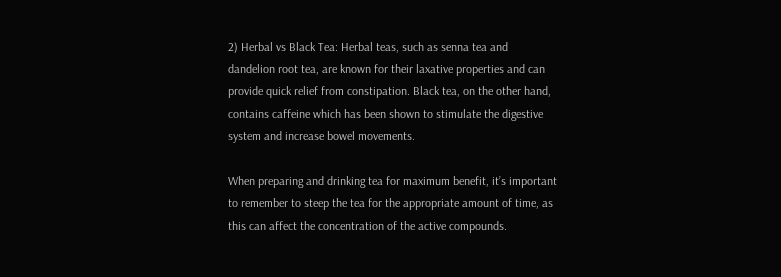2) Herbal vs Black Tea: Herbal teas, such as senna tea and dandelion root tea, are known for their laxative properties and can provide quick relief from constipation. Black tea, on the other hand, contains caffeine which has been shown to stimulate the digestive system and increase bowel movements.

When preparing and drinking tea for maximum benefit, it’s important to remember to steep the tea for the appropriate amount of time, as this can affect the concentration of the active compounds.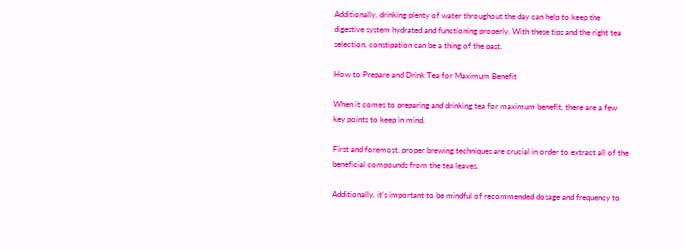Additionally, drinking plenty of water throughout the day can help to keep the digestive system hydrated and functioning properly. With these tips and the right tea selection, constipation can be a thing of the past.

How to Prepare and Drink Tea for Maximum Benefit

When it comes to preparing and drinking tea for maximum benefit, there are a few key points to keep in mind.

First and foremost, proper brewing techniques are crucial in order to extract all of the beneficial compounds from the tea leaves.

Additionally, it’s important to be mindful of recommended dosage and frequency to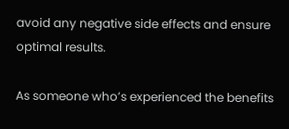avoid any negative side effects and ensure optimal results.

As someone who’s experienced the benefits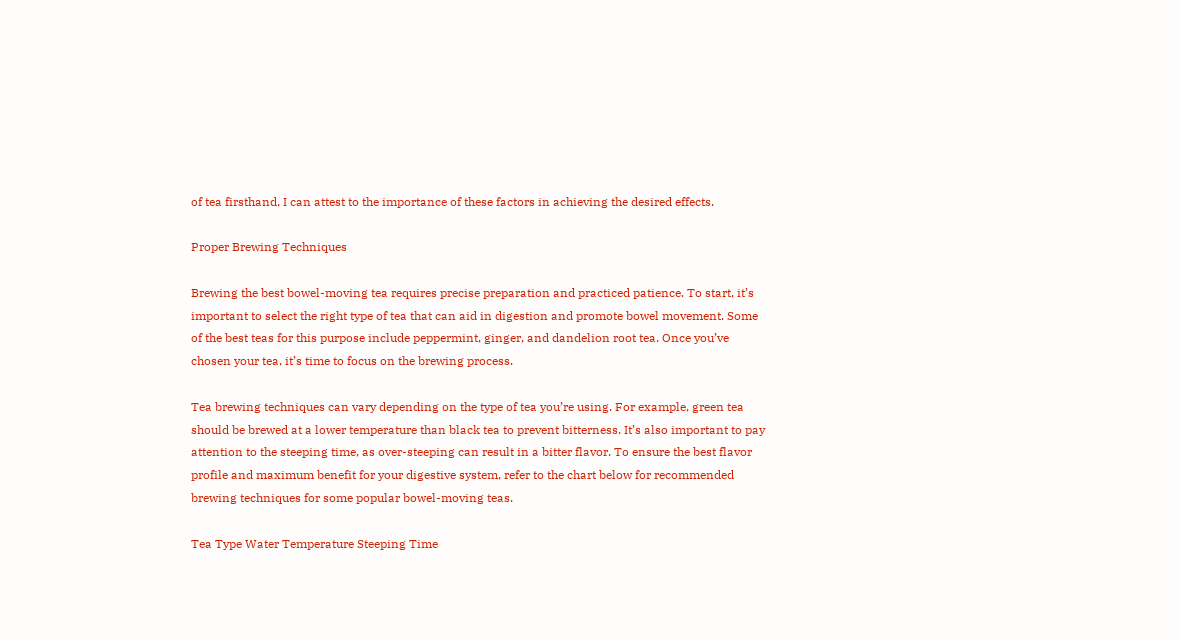of tea firsthand, I can attest to the importance of these factors in achieving the desired effects.

Proper Brewing Techniques

Brewing the best bowel-moving tea requires precise preparation and practiced patience. To start, it’s important to select the right type of tea that can aid in digestion and promote bowel movement. Some of the best teas for this purpose include peppermint, ginger, and dandelion root tea. Once you’ve chosen your tea, it’s time to focus on the brewing process.

Tea brewing techniques can vary depending on the type of tea you’re using. For example, green tea should be brewed at a lower temperature than black tea to prevent bitterness. It’s also important to pay attention to the steeping time, as over-steeping can result in a bitter flavor. To ensure the best flavor profile and maximum benefit for your digestive system, refer to the chart below for recommended brewing techniques for some popular bowel-moving teas.

Tea Type Water Temperature Steeping Time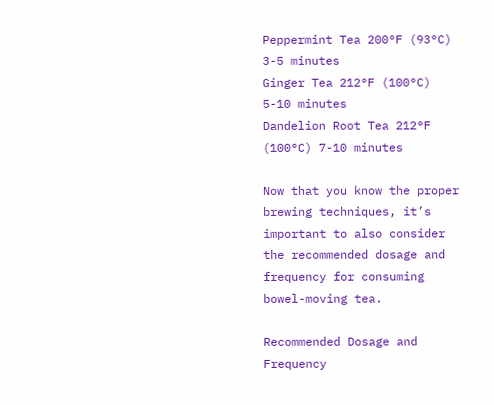Peppermint Tea 200°F (93°C) 3-5 minutes
Ginger Tea 212°F (100°C) 5-10 minutes
Dandelion Root Tea 212°F (100°C) 7-10 minutes

Now that you know the proper brewing techniques, it’s important to also consider the recommended dosage and frequency for consuming bowel-moving tea.

Recommended Dosage and Frequency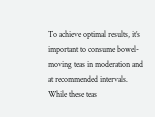To achieve optimal results, it’s important to consume bowel-moving teas in moderation and at recommended intervals. While these teas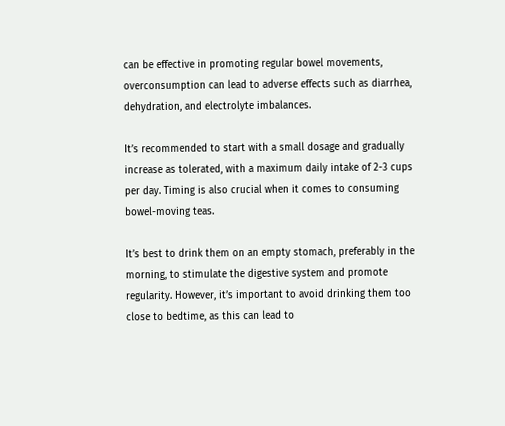can be effective in promoting regular bowel movements, overconsumption can lead to adverse effects such as diarrhea, dehydration, and electrolyte imbalances.

It’s recommended to start with a small dosage and gradually increase as tolerated, with a maximum daily intake of 2-3 cups per day. Timing is also crucial when it comes to consuming bowel-moving teas.

It’s best to drink them on an empty stomach, preferably in the morning, to stimulate the digestive system and promote regularity. However, it’s important to avoid drinking them too close to bedtime, as this can lead to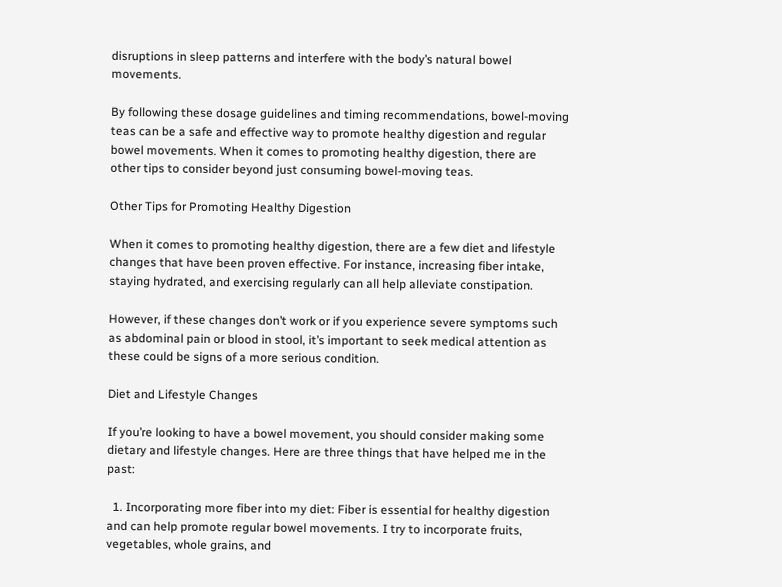disruptions in sleep patterns and interfere with the body’s natural bowel movements.

By following these dosage guidelines and timing recommendations, bowel-moving teas can be a safe and effective way to promote healthy digestion and regular bowel movements. When it comes to promoting healthy digestion, there are other tips to consider beyond just consuming bowel-moving teas.

Other Tips for Promoting Healthy Digestion

When it comes to promoting healthy digestion, there are a few diet and lifestyle changes that have been proven effective. For instance, increasing fiber intake, staying hydrated, and exercising regularly can all help alleviate constipation.

However, if these changes don’t work or if you experience severe symptoms such as abdominal pain or blood in stool, it’s important to seek medical attention as these could be signs of a more serious condition.

Diet and Lifestyle Changes

If you’re looking to have a bowel movement, you should consider making some dietary and lifestyle changes. Here are three things that have helped me in the past:

  1. Incorporating more fiber into my diet: Fiber is essential for healthy digestion and can help promote regular bowel movements. I try to incorporate fruits, vegetables, whole grains, and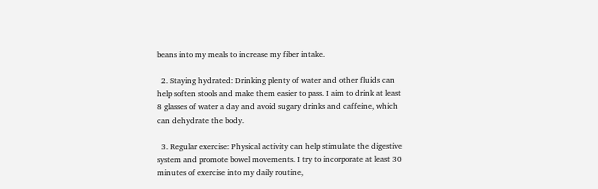beans into my meals to increase my fiber intake.

  2. Staying hydrated: Drinking plenty of water and other fluids can help soften stools and make them easier to pass. I aim to drink at least 8 glasses of water a day and avoid sugary drinks and caffeine, which can dehydrate the body.

  3. Regular exercise: Physical activity can help stimulate the digestive system and promote bowel movements. I try to incorporate at least 30 minutes of exercise into my daily routine,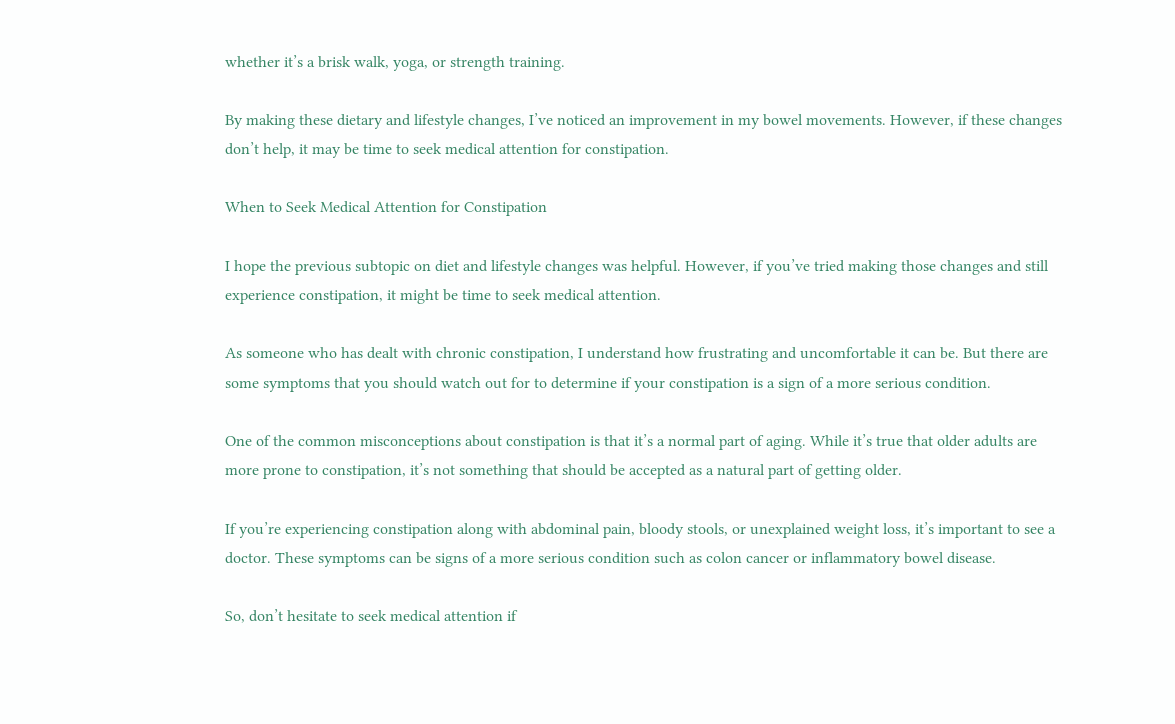whether it’s a brisk walk, yoga, or strength training.

By making these dietary and lifestyle changes, I’ve noticed an improvement in my bowel movements. However, if these changes don’t help, it may be time to seek medical attention for constipation.

When to Seek Medical Attention for Constipation

I hope the previous subtopic on diet and lifestyle changes was helpful. However, if you’ve tried making those changes and still experience constipation, it might be time to seek medical attention.

As someone who has dealt with chronic constipation, I understand how frustrating and uncomfortable it can be. But there are some symptoms that you should watch out for to determine if your constipation is a sign of a more serious condition.

One of the common misconceptions about constipation is that it’s a normal part of aging. While it’s true that older adults are more prone to constipation, it’s not something that should be accepted as a natural part of getting older.

If you’re experiencing constipation along with abdominal pain, bloody stools, or unexplained weight loss, it’s important to see a doctor. These symptoms can be signs of a more serious condition such as colon cancer or inflammatory bowel disease.

So, don’t hesitate to seek medical attention if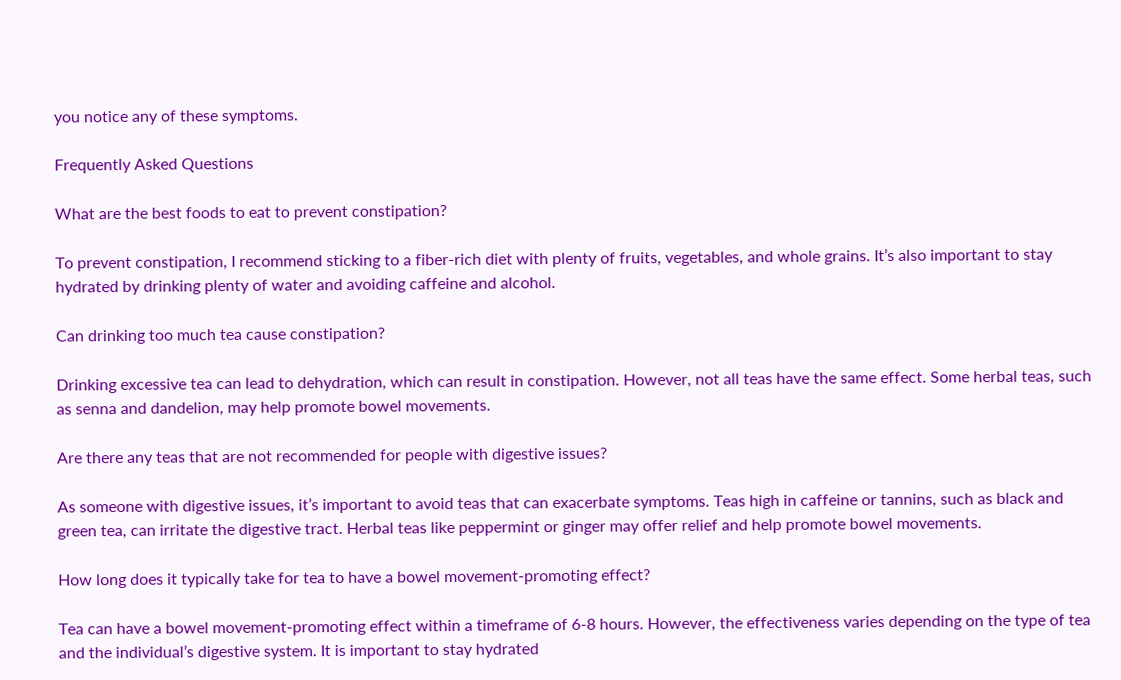you notice any of these symptoms.

Frequently Asked Questions

What are the best foods to eat to prevent constipation?

To prevent constipation, I recommend sticking to a fiber-rich diet with plenty of fruits, vegetables, and whole grains. It’s also important to stay hydrated by drinking plenty of water and avoiding caffeine and alcohol.

Can drinking too much tea cause constipation?

Drinking excessive tea can lead to dehydration, which can result in constipation. However, not all teas have the same effect. Some herbal teas, such as senna and dandelion, may help promote bowel movements.

Are there any teas that are not recommended for people with digestive issues?

As someone with digestive issues, it’s important to avoid teas that can exacerbate symptoms. Teas high in caffeine or tannins, such as black and green tea, can irritate the digestive tract. Herbal teas like peppermint or ginger may offer relief and help promote bowel movements.

How long does it typically take for tea to have a bowel movement-promoting effect?

Tea can have a bowel movement-promoting effect within a timeframe of 6-8 hours. However, the effectiveness varies depending on the type of tea and the individual’s digestive system. It is important to stay hydrated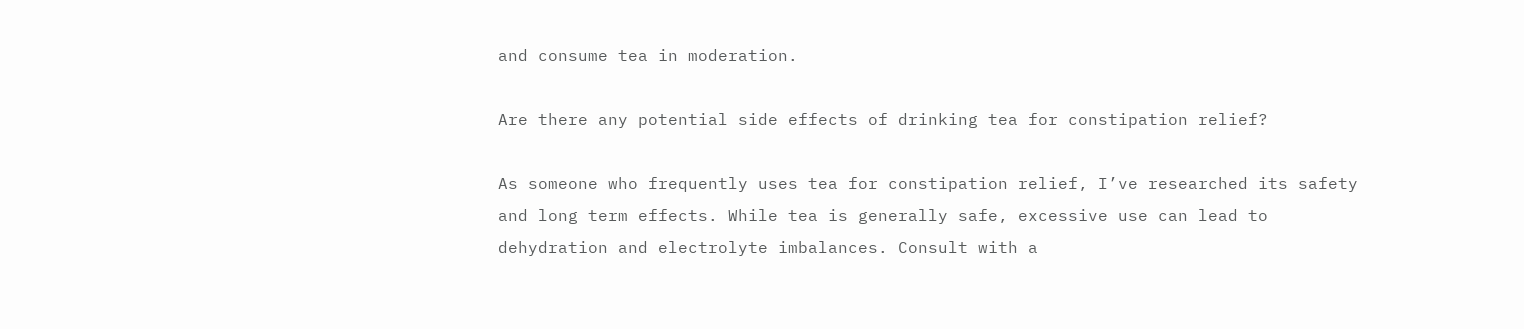and consume tea in moderation.

Are there any potential side effects of drinking tea for constipation relief?

As someone who frequently uses tea for constipation relief, I’ve researched its safety and long term effects. While tea is generally safe, excessive use can lead to dehydration and electrolyte imbalances. Consult with a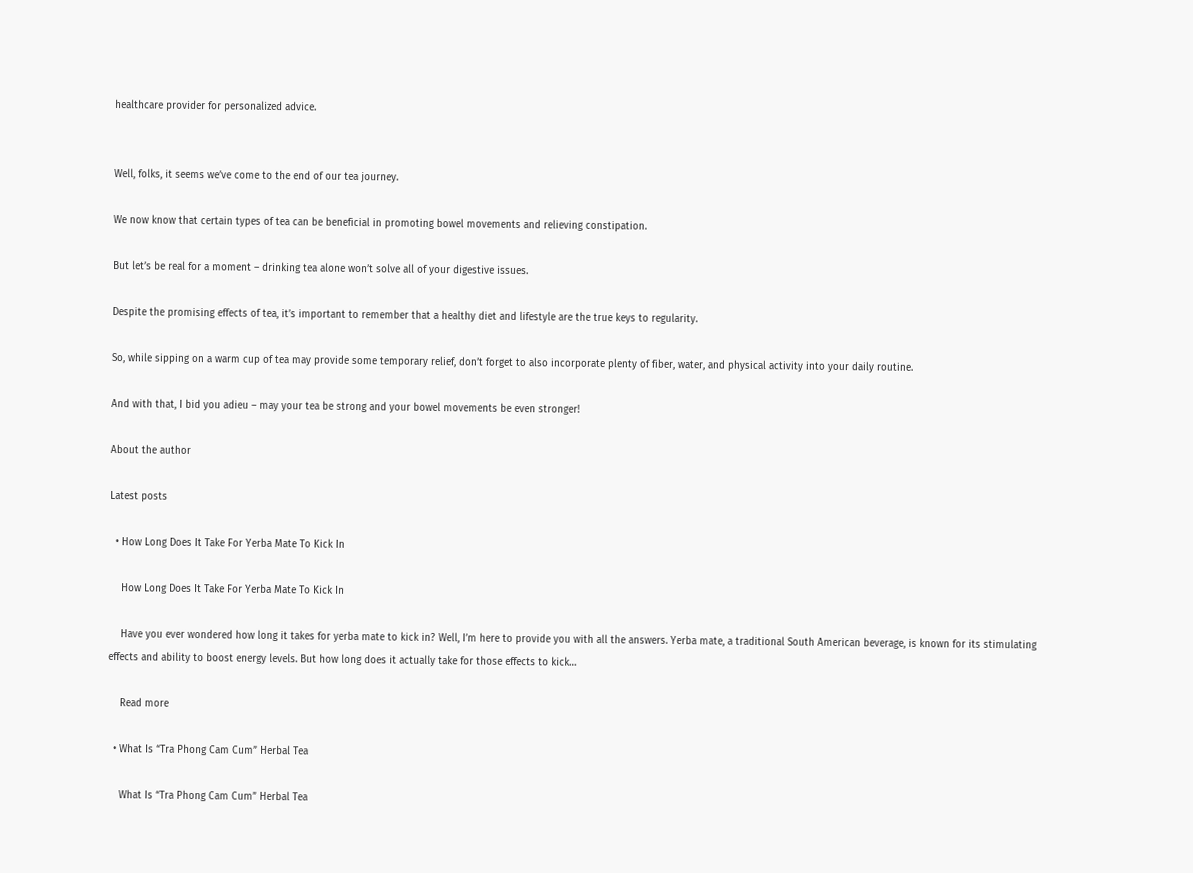healthcare provider for personalized advice.


Well, folks, it seems we’ve come to the end of our tea journey.

We now know that certain types of tea can be beneficial in promoting bowel movements and relieving constipation.

But let’s be real for a moment – drinking tea alone won’t solve all of your digestive issues.

Despite the promising effects of tea, it’s important to remember that a healthy diet and lifestyle are the true keys to regularity.

So, while sipping on a warm cup of tea may provide some temporary relief, don’t forget to also incorporate plenty of fiber, water, and physical activity into your daily routine.

And with that, I bid you adieu – may your tea be strong and your bowel movements be even stronger!

About the author

Latest posts

  • How Long Does It Take For Yerba Mate To Kick In

    How Long Does It Take For Yerba Mate To Kick In

    Have you ever wondered how long it takes for yerba mate to kick in? Well, I’m here to provide you with all the answers. Yerba mate, a traditional South American beverage, is known for its stimulating effects and ability to boost energy levels. But how long does it actually take for those effects to kick…

    Read more

  • What Is “Tra Phong Cam Cum” Herbal Tea

    What Is “Tra Phong Cam Cum” Herbal Tea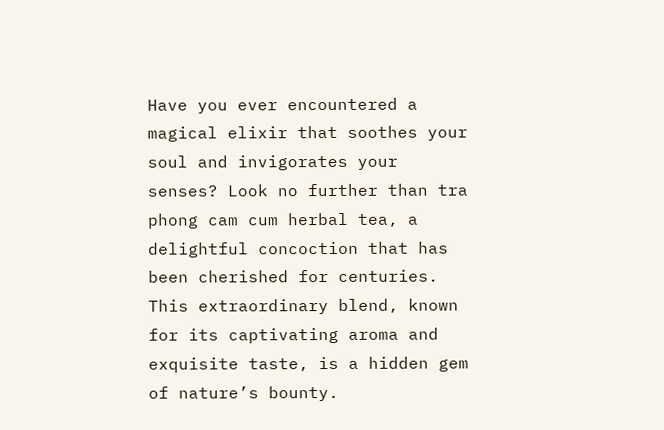Have you ever encountered a magical elixir that soothes your soul and invigorates your senses? Look no further than tra phong cam cum herbal tea, a delightful concoction that has been cherished for centuries. This extraordinary blend, known for its captivating aroma and exquisite taste, is a hidden gem of nature’s bounty.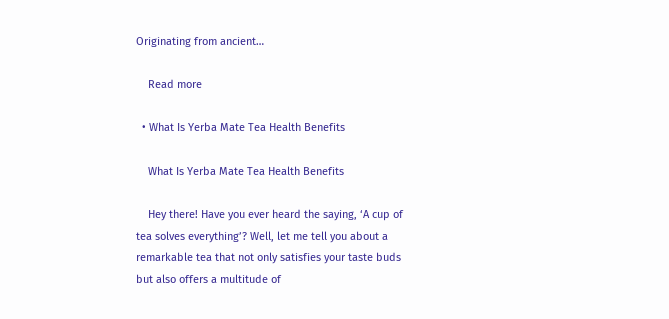Originating from ancient…

    Read more

  • What Is Yerba Mate Tea Health Benefits

    What Is Yerba Mate Tea Health Benefits

    Hey there! Have you ever heard the saying, ‘A cup of tea solves everything’? Well, let me tell you about a remarkable tea that not only satisfies your taste buds but also offers a multitude of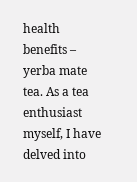health benefits – yerba mate tea. As a tea enthusiast myself, I have delved into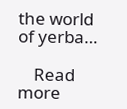the world of yerba…

    Read more